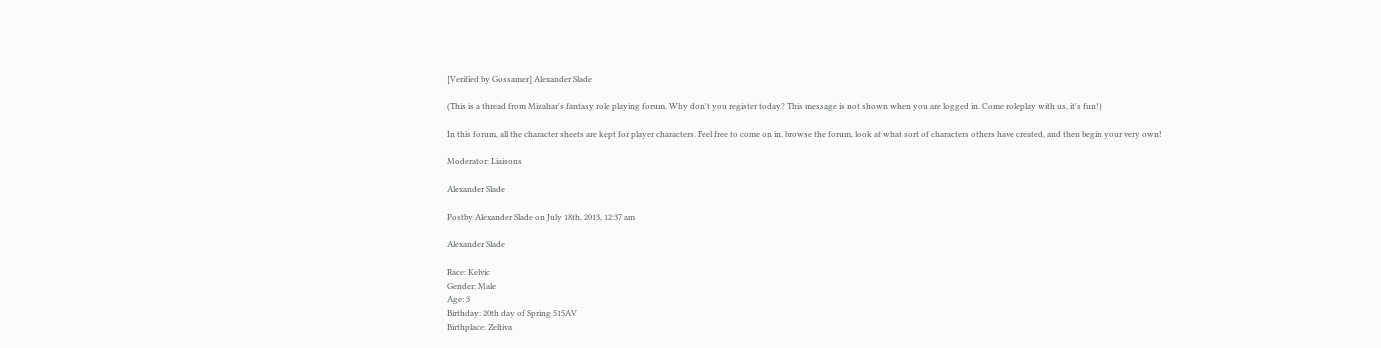[Verified by Gossamer] Alexander Slade

(This is a thread from Mizahar's fantasy role playing forum. Why don't you register today? This message is not shown when you are logged in. Come roleplay with us, it's fun!)

In this forum, all the character sheets are kept for player characters. Feel free to come on in, browse the forum, look at what sort of characters others have created, and then begin your very own!

Moderator: Liaisons

Alexander Slade

Postby Alexander Slade on July 18th, 2013, 12:37 am

Alexander Slade

Race: Kelvic
Gender: Male
Age: 3
Birthday: 20th day of Spring 515AV
Birthplace: Zeltiva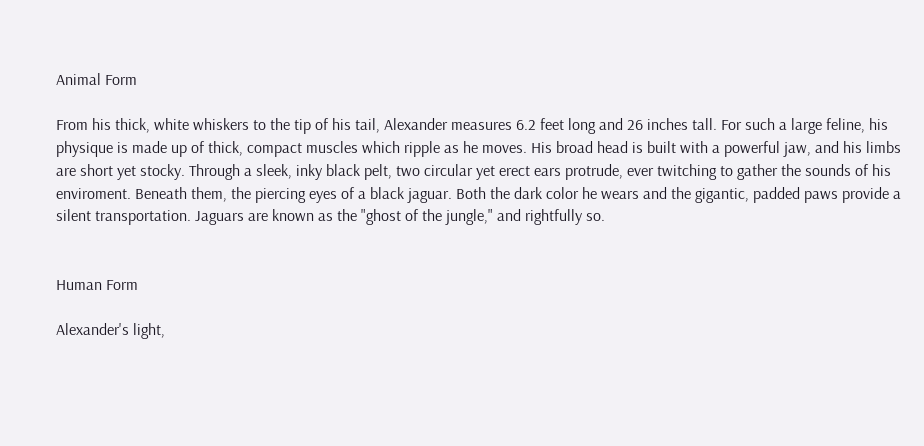Animal Form

From his thick, white whiskers to the tip of his tail, Alexander measures 6.2 feet long and 26 inches tall. For such a large feline, his physique is made up of thick, compact muscles which ripple as he moves. His broad head is built with a powerful jaw, and his limbs are short yet stocky. Through a sleek, inky black pelt, two circular yet erect ears protrude, ever twitching to gather the sounds of his enviroment. Beneath them, the piercing eyes of a black jaguar. Both the dark color he wears and the gigantic, padded paws provide a silent transportation. Jaguars are known as the "ghost of the jungle," and rightfully so.


Human Form

Alexander's light,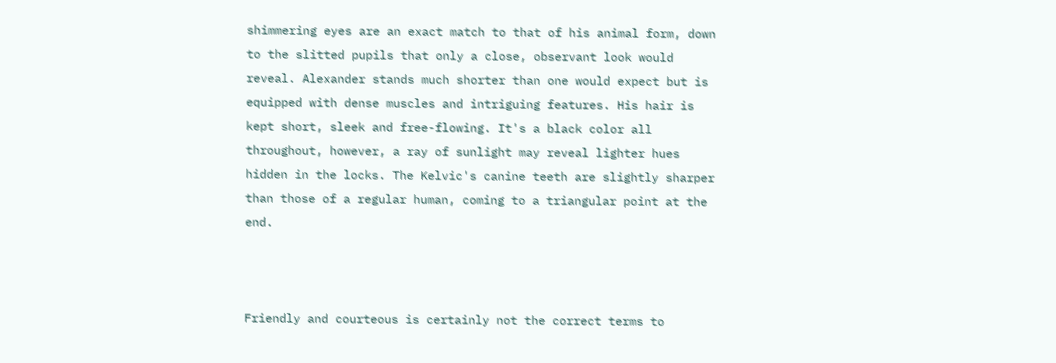shimmering eyes are an exact match to that of his animal form, down to the slitted pupils that only a close, observant look would reveal. Alexander stands much shorter than one would expect but is equipped with dense muscles and intriguing features. His hair is kept short, sleek and free-flowing. It's a black color all throughout, however, a ray of sunlight may reveal lighter hues hidden in the locks. The Kelvic's canine teeth are slightly sharper than those of a regular human, coming to a triangular point at the end.



Friendly and courteous is certainly not the correct terms to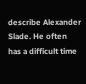describe Alexander Slade. He often has a difficult time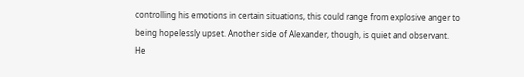controlling his emotions in certain situations, this could range from explosive anger to being hopelessly upset. Another side of Alexander, though, is quiet and observant. He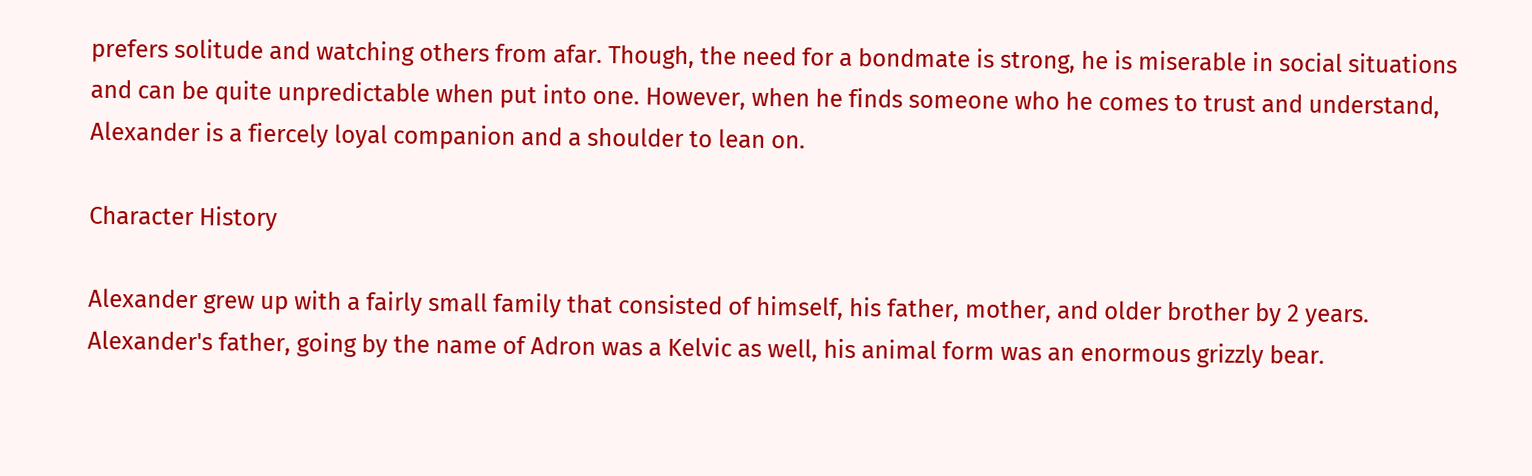prefers solitude and watching others from afar. Though, the need for a bondmate is strong, he is miserable in social situations and can be quite unpredictable when put into one. However, when he finds someone who he comes to trust and understand, Alexander is a fiercely loyal companion and a shoulder to lean on.

Character History

Alexander grew up with a fairly small family that consisted of himself, his father, mother, and older brother by 2 years. Alexander's father, going by the name of Adron was a Kelvic as well, his animal form was an enormous grizzly bear.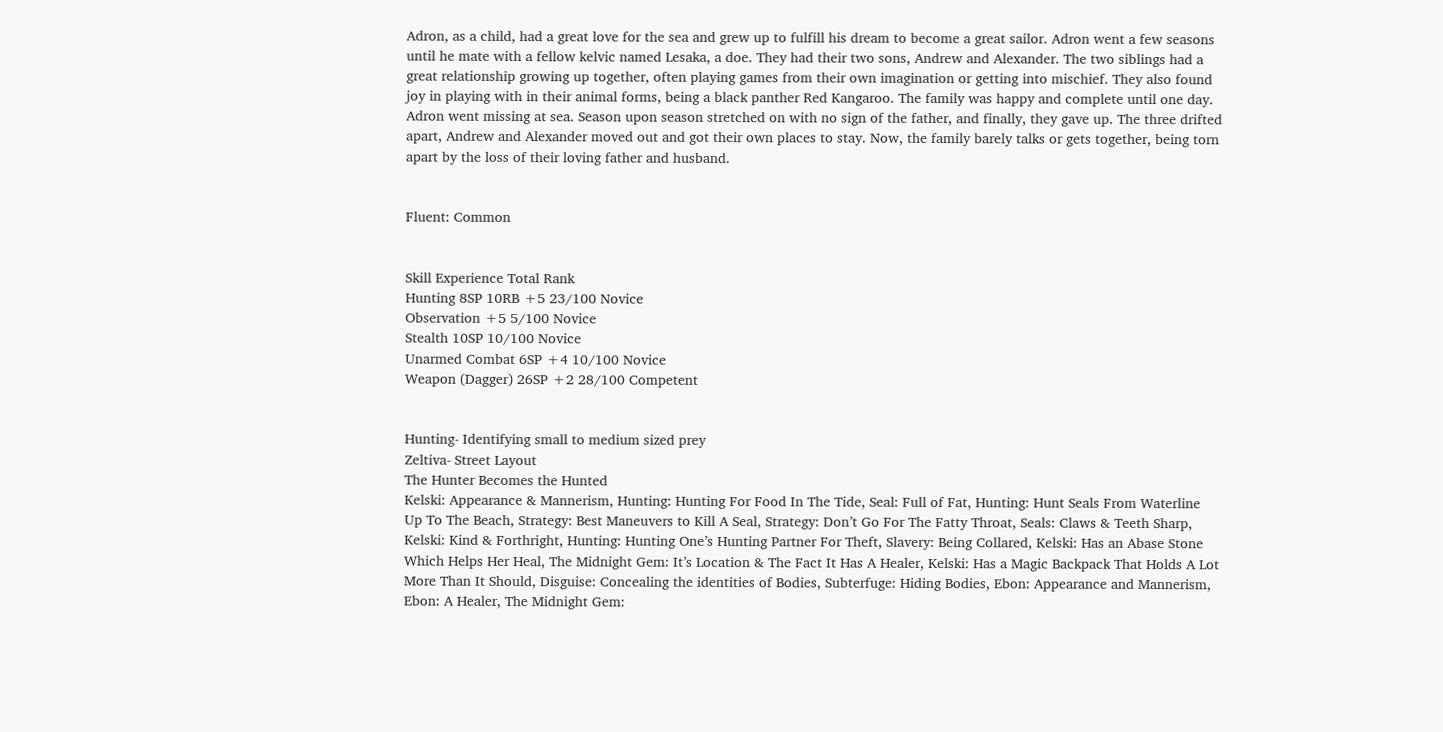Adron, as a child, had a great love for the sea and grew up to fulfill his dream to become a great sailor. Adron went a few seasons until he mate with a fellow kelvic named Lesaka, a doe. They had their two sons, Andrew and Alexander. The two siblings had a great relationship growing up together, often playing games from their own imagination or getting into mischief. They also found joy in playing with in their animal forms, being a black panther Red Kangaroo. The family was happy and complete until one day. Adron went missing at sea. Season upon season stretched on with no sign of the father, and finally, they gave up. The three drifted apart, Andrew and Alexander moved out and got their own places to stay. Now, the family barely talks or gets together, being torn apart by the loss of their loving father and husband.


Fluent: Common


Skill Experience Total Rank
Hunting 8SP 10RB +5 23/100 Novice
Observation +5 5/100 Novice
Stealth 10SP 10/100 Novice
Unarmed Combat 6SP +4 10/100 Novice
Weapon (Dagger) 26SP +2 28/100 Competent


Hunting- Identifying small to medium sized prey
Zeltiva- Street Layout
The Hunter Becomes the Hunted
Kelski: Appearance & Mannerism, Hunting: Hunting For Food In The Tide, Seal: Full of Fat, Hunting: Hunt Seals From Waterline Up To The Beach, Strategy: Best Maneuvers to Kill A Seal, Strategy: Don’t Go For The Fatty Throat, Seals: Claws & Teeth Sharp, Kelski: Kind & Forthright, Hunting: Hunting One’s Hunting Partner For Theft, Slavery: Being Collared, Kelski: Has an Abase Stone Which Helps Her Heal, The Midnight Gem: It’s Location & The Fact It Has A Healer, Kelski: Has a Magic Backpack That Holds A Lot More Than It Should, Disguise: Concealing the identities of Bodies, Subterfuge: Hiding Bodies, Ebon: Appearance and Mannerism, Ebon: A Healer, The Midnight Gem: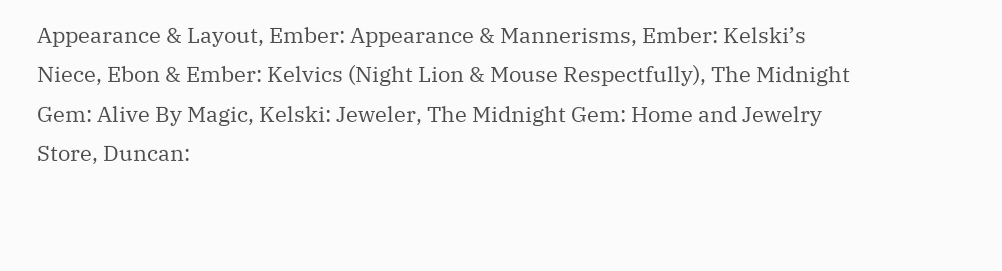Appearance & Layout, Ember: Appearance & Mannerisms, Ember: Kelski’s Niece, Ebon & Ember: Kelvics (Night Lion & Mouse Respectfully), The Midnight Gem: Alive By Magic, Kelski: Jeweler, The Midnight Gem: Home and Jewelry Store, Duncan: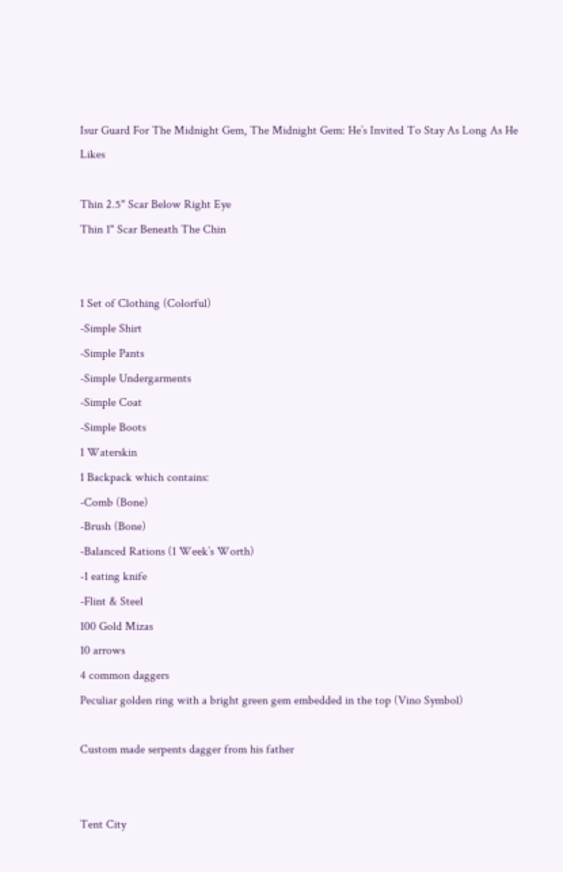Isur Guard For The Midnight Gem, The Midnight Gem: He’s Invited To Stay As Long As He Likes

Thin 2.5" Scar Below Right Eye
Thin 1" Scar Beneath The Chin


1 Set of Clothing (Colorful)
-Simple Shirt
-Simple Pants
-Simple Undergarments
-Simple Coat
-Simple Boots
1 Waterskin
1 Backpack which contains:
-Comb (Bone)
-Brush (Bone)
-Balanced Rations (1 Week’s Worth)
-1 eating knife
-Flint & Steel
100 Gold Mizas
10 arrows
4 common daggers
Peculiar golden ring with a bright green gem embedded in the top (Vino Symbol)

Custom made serpents dagger from his father


Tent City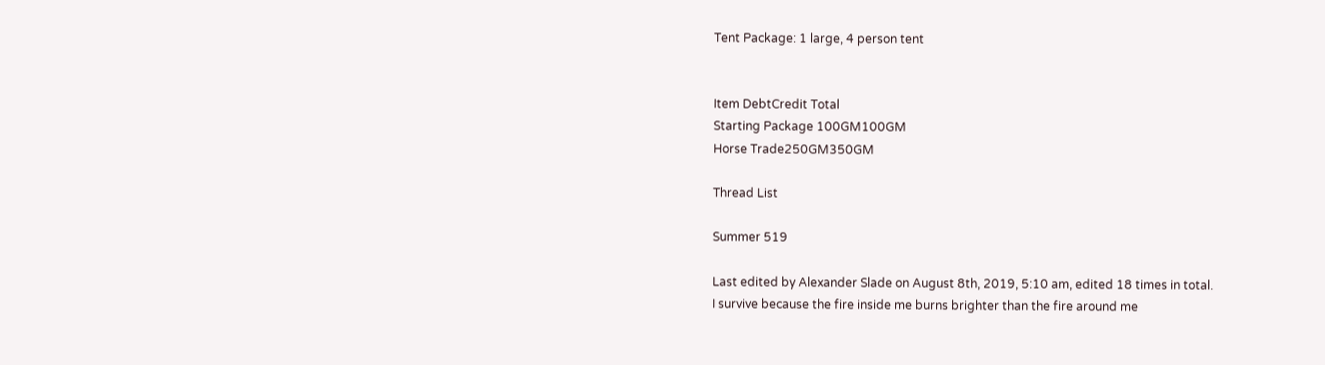Tent Package: 1 large, 4 person tent


Item DebtCredit Total
Starting Package 100GM100GM
Horse Trade250GM350GM

Thread List

Summer 519

Last edited by Alexander Slade on August 8th, 2019, 5:10 am, edited 18 times in total.
I survive because the fire inside me burns brighter than the fire around me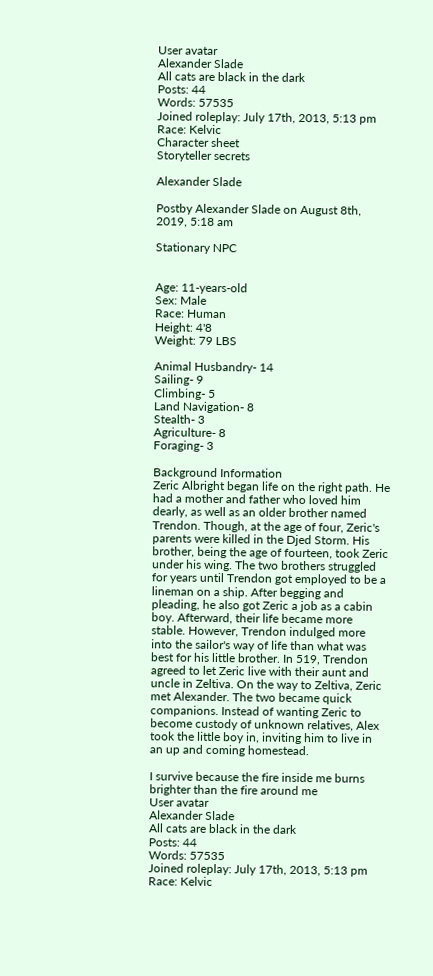User avatar
Alexander Slade
All cats are black in the dark
Posts: 44
Words: 57535
Joined roleplay: July 17th, 2013, 5:13 pm
Race: Kelvic
Character sheet
Storyteller secrets

Alexander Slade

Postby Alexander Slade on August 8th, 2019, 5:18 am

Stationary NPC


Age: 11-years-old
Sex: Male
Race: Human
Height: 4'8
Weight: 79 LBS

Animal Husbandry- 14
Sailing- 9
Climbing- 5
Land Navigation- 8
Stealth- 3
Agriculture- 8
Foraging- 3

Background Information
Zeric Albright began life on the right path. He had a mother and father who loved him dearly, as well as an older brother named Trendon. Though, at the age of four, Zeric's parents were killed in the Djed Storm. His brother, being the age of fourteen, took Zeric under his wing. The two brothers struggled for years until Trendon got employed to be a lineman on a ship. After begging and pleading, he also got Zeric a job as a cabin boy. Afterward, their life became more stable. However, Trendon indulged more into the sailor's way of life than what was best for his little brother. In 519, Trendon agreed to let Zeric live with their aunt and uncle in Zeltiva. On the way to Zeltiva, Zeric met Alexander. The two became quick companions. Instead of wanting Zeric to become custody of unknown relatives, Alex took the little boy in, inviting him to live in an up and coming homestead.

I survive because the fire inside me burns brighter than the fire around me
User avatar
Alexander Slade
All cats are black in the dark
Posts: 44
Words: 57535
Joined roleplay: July 17th, 2013, 5:13 pm
Race: Kelvic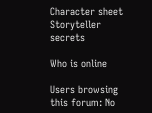Character sheet
Storyteller secrets

Who is online

Users browsing this forum: No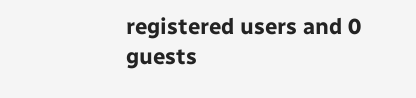registered users and 0 guests